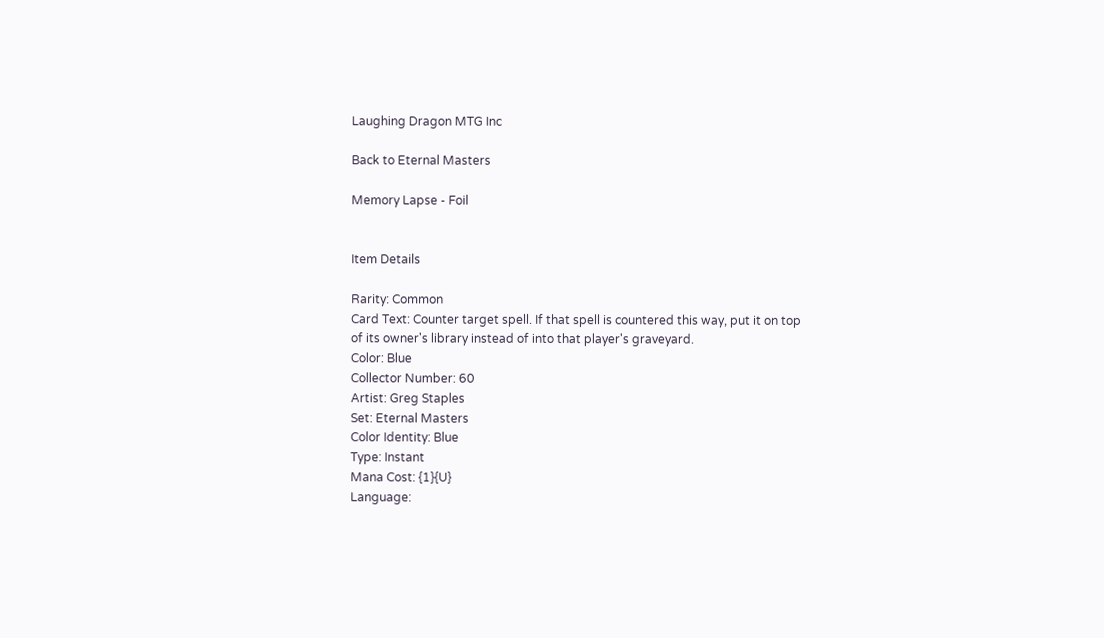Laughing Dragon MTG Inc

Back to Eternal Masters

Memory Lapse - Foil


Item Details

Rarity: Common
Card Text: Counter target spell. If that spell is countered this way, put it on top of its owner's library instead of into that player's graveyard.
Color: Blue
Collector Number: 60
Artist: Greg Staples
Set: Eternal Masters
Color Identity: Blue
Type: Instant
Mana Cost: {1}{U}
Language: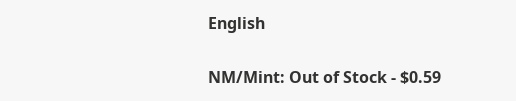English


NM/Mint: Out of Stock - $0.59